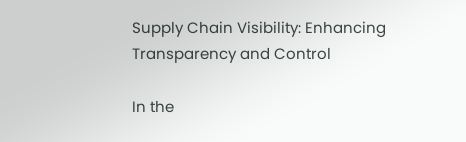Supply Chain Visibility: Enhancing Transparency and Control

In the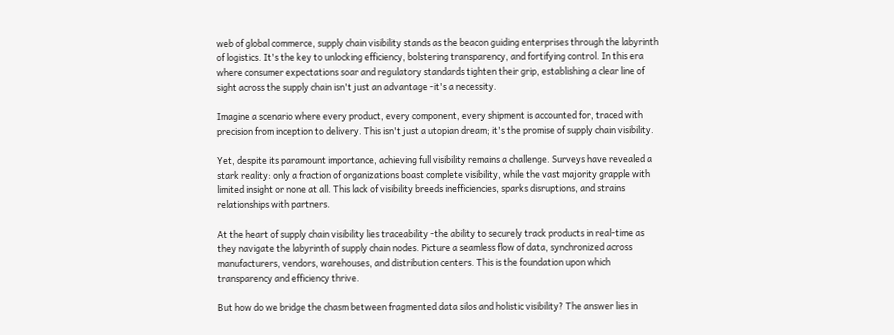web of global commerce, supply chain visibility stands as the beacon guiding enterprises through the labyrinth of logistics. It's the key to unlocking efficiency, bolstering transparency, and fortifying control. In this era where consumer expectations soar and regulatory standards tighten their grip, establishing a clear line of sight across the supply chain isn't just an advantage -it's a necessity.

Imagine a scenario where every product, every component, every shipment is accounted for, traced with precision from inception to delivery. This isn't just a utopian dream; it's the promise of supply chain visibility.

Yet, despite its paramount importance, achieving full visibility remains a challenge. Surveys have revealed a stark reality: only a fraction of organizations boast complete visibility, while the vast majority grapple with limited insight or none at all. This lack of visibility breeds inefficiencies, sparks disruptions, and strains relationships with partners.

At the heart of supply chain visibility lies traceability -the ability to securely track products in real-time as they navigate the labyrinth of supply chain nodes. Picture a seamless flow of data, synchronized across manufacturers, vendors, warehouses, and distribution centers. This is the foundation upon which transparency and efficiency thrive.

But how do we bridge the chasm between fragmented data silos and holistic visibility? The answer lies in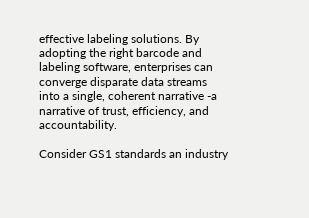effective labeling solutions. By adopting the right barcode and labeling software, enterprises can converge disparate data streams into a single, coherent narrative -a narrative of trust, efficiency, and accountability.

Consider GS1 standards an industry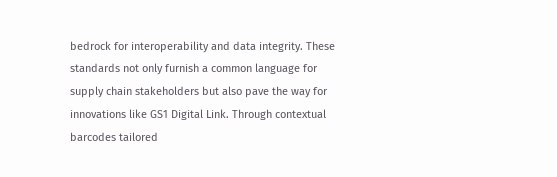bedrock for interoperability and data integrity. These standards not only furnish a common language for supply chain stakeholders but also pave the way for innovations like GS1 Digital Link. Through contextual barcodes tailored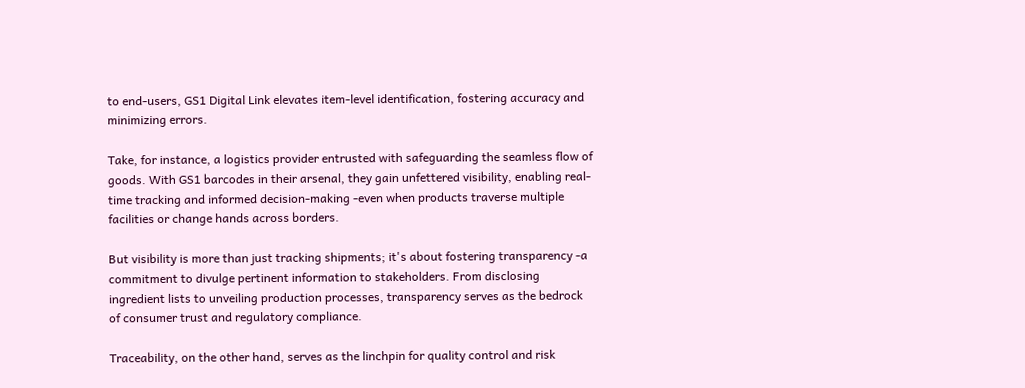to end-users, GS1 Digital Link elevates item-level identification, fostering accuracy and minimizing errors.

Take, for instance, a logistics provider entrusted with safeguarding the seamless flow of goods. With GS1 barcodes in their arsenal, they gain unfettered visibility, enabling real-time tracking and informed decision-making -even when products traverse multiple facilities or change hands across borders.

But visibility is more than just tracking shipments; it's about fostering transparency -a commitment to divulge pertinent information to stakeholders. From disclosing ingredient lists to unveiling production processes, transparency serves as the bedrock of consumer trust and regulatory compliance.

Traceability, on the other hand, serves as the linchpin for quality control and risk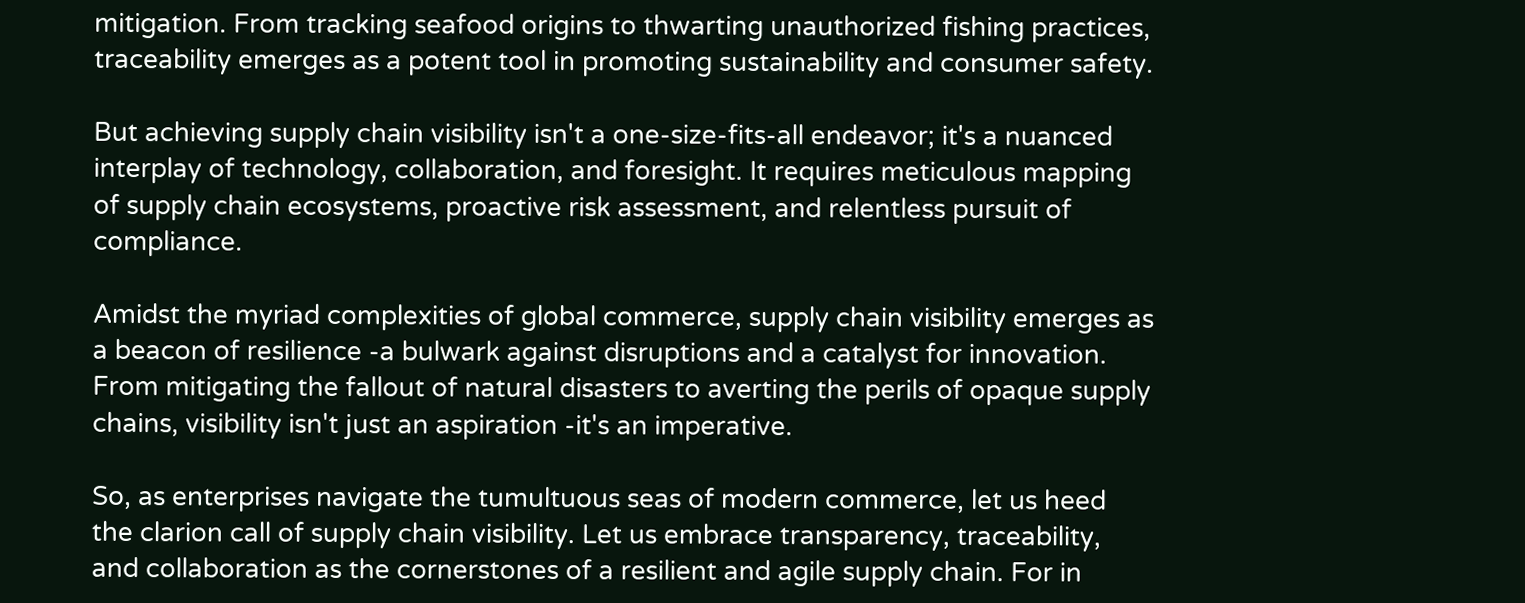mitigation. From tracking seafood origins to thwarting unauthorized fishing practices, traceability emerges as a potent tool in promoting sustainability and consumer safety.

But achieving supply chain visibility isn't a one-size-fits-all endeavor; it's a nuanced interplay of technology, collaboration, and foresight. It requires meticulous mapping of supply chain ecosystems, proactive risk assessment, and relentless pursuit of compliance.

Amidst the myriad complexities of global commerce, supply chain visibility emerges as a beacon of resilience -a bulwark against disruptions and a catalyst for innovation. From mitigating the fallout of natural disasters to averting the perils of opaque supply chains, visibility isn't just an aspiration -it's an imperative.

So, as enterprises navigate the tumultuous seas of modern commerce, let us heed the clarion call of supply chain visibility. Let us embrace transparency, traceability, and collaboration as the cornerstones of a resilient and agile supply chain. For in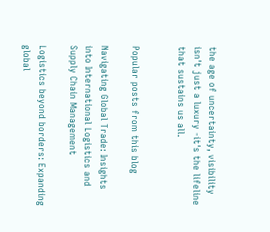the age of uncertainty, visibility isn't just a luxury -it's the lifeline that sustains us all.


Popular posts from this blog

Navigating Global Trade: Insights into International Logistics and Supply Chain Management

Logistics beyond borders: Expanding global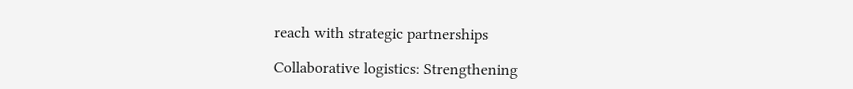reach with strategic partnerships

Collaborative logistics: Strengthening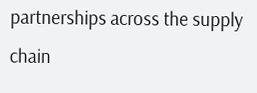partnerships across the supply chain